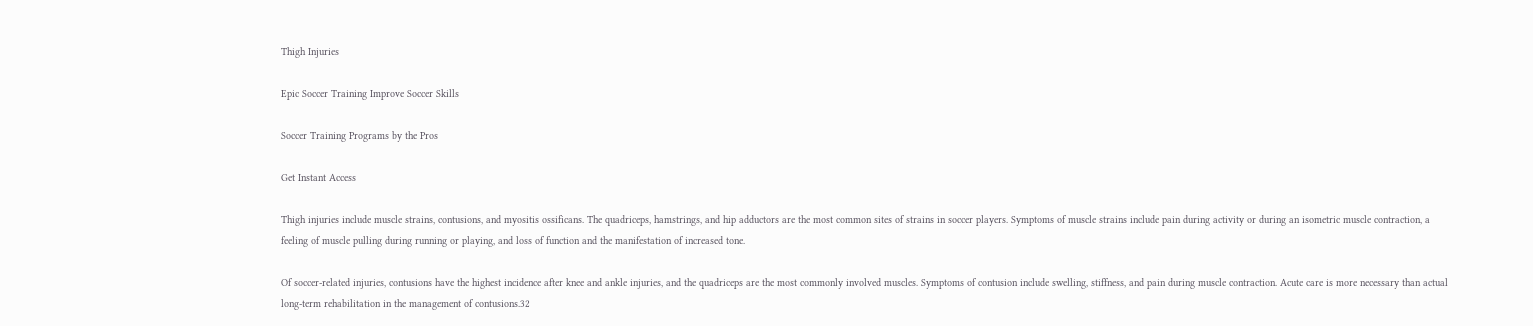Thigh Injuries

Epic Soccer Training Improve Soccer Skills

Soccer Training Programs by the Pros

Get Instant Access

Thigh injuries include muscle strains, contusions, and myositis ossificans. The quadriceps, hamstrings, and hip adductors are the most common sites of strains in soccer players. Symptoms of muscle strains include pain during activity or during an isometric muscle contraction, a feeling of muscle pulling during running or playing, and loss of function and the manifestation of increased tone.

Of soccer-related injuries, contusions have the highest incidence after knee and ankle injuries, and the quadriceps are the most commonly involved muscles. Symptoms of contusion include swelling, stiffness, and pain during muscle contraction. Acute care is more necessary than actual long-term rehabilitation in the management of contusions.32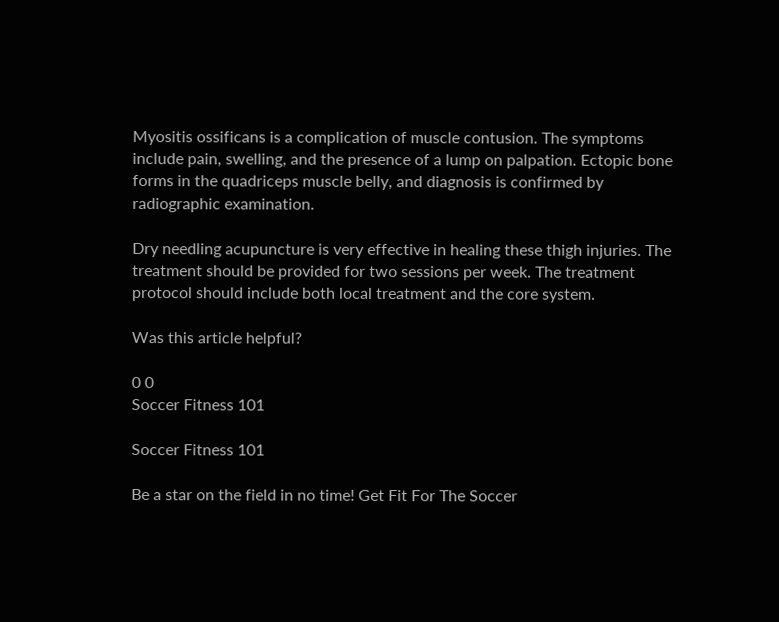Myositis ossificans is a complication of muscle contusion. The symptoms include pain, swelling, and the presence of a lump on palpation. Ectopic bone forms in the quadriceps muscle belly, and diagnosis is confirmed by radiographic examination.

Dry needling acupuncture is very effective in healing these thigh injuries. The treatment should be provided for two sessions per week. The treatment protocol should include both local treatment and the core system.

Was this article helpful?

0 0
Soccer Fitness 101

Soccer Fitness 101

Be a star on the field in no time! Get Fit For The Soccer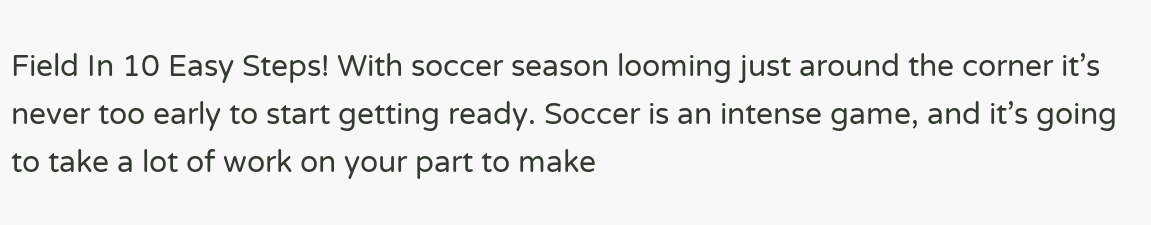Field In 10 Easy Steps! With soccer season looming just around the corner it’s never too early to start getting ready. Soccer is an intense game, and it’s going to take a lot of work on your part to make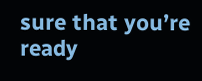sure that you’re ready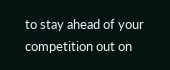to stay ahead of your competition out on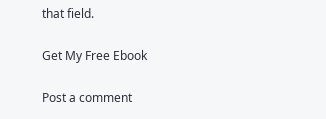that field.

Get My Free Ebook

Post a comment